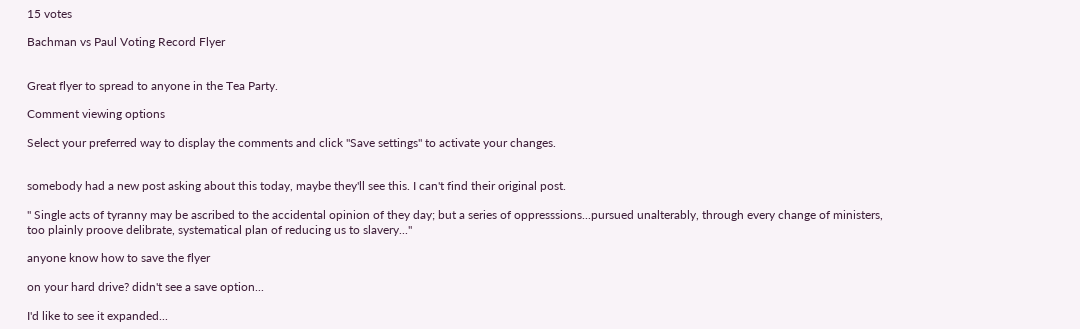15 votes

Bachman vs Paul Voting Record Flyer


Great flyer to spread to anyone in the Tea Party.

Comment viewing options

Select your preferred way to display the comments and click "Save settings" to activate your changes.


somebody had a new post asking about this today, maybe they'll see this. I can't find their original post.

" Single acts of tyranny may be ascribed to the accidental opinion of they day; but a series of oppresssions...pursued unalterably, through every change of ministers, too plainly proove delibrate, systematical plan of reducing us to slavery..."

anyone know how to save the flyer

on your hard drive? didn't see a save option...

I'd like to see it expanded...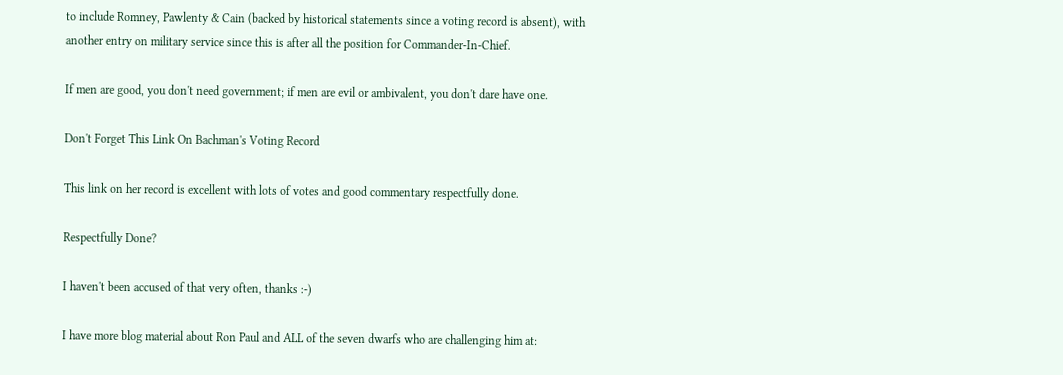to include Romney, Pawlenty & Cain (backed by historical statements since a voting record is absent), with another entry on military service since this is after all the position for Commander-In-Chief.

If men are good, you don't need government; if men are evil or ambivalent, you don't dare have one.

Don't Forget This Link On Bachman's Voting Record

This link on her record is excellent with lots of votes and good commentary respectfully done.

Respectfully Done?

I haven't been accused of that very often, thanks :-)

I have more blog material about Ron Paul and ALL of the seven dwarfs who are challenging him at: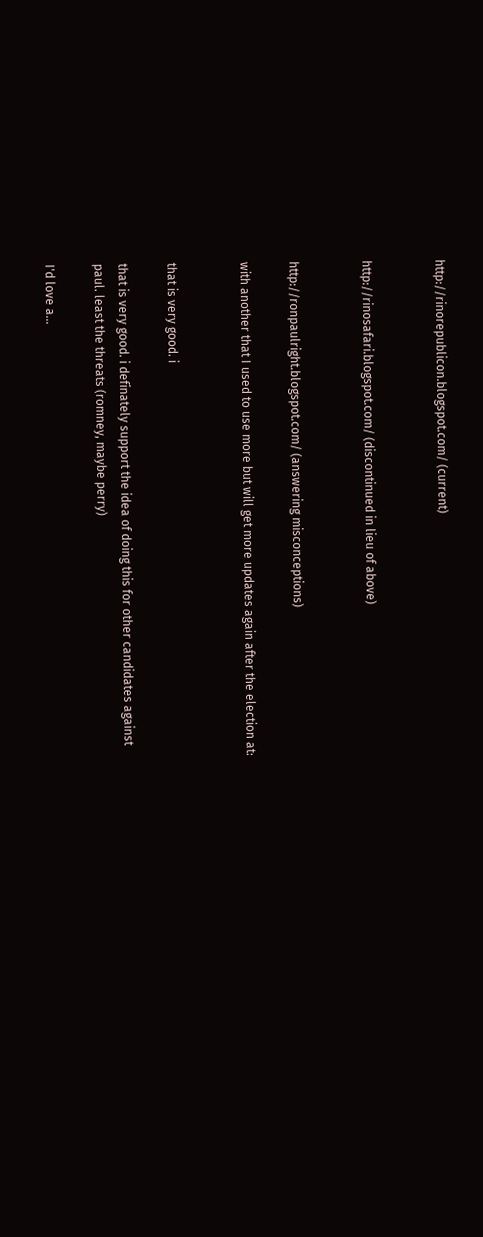http://rinorepublicon.blogspot.com/ (current)


http://rinosafari.blogspot.com/ (discontinued in lieu of above)


http://ronpaulright.blogspot.com/ (answering misconceptions)

with another that I used to use more but will get more updates again after the election at:


that is very good. i

that is very good. i definately support the idea of doing this for other candidates against paul. least the threats (romney, maybe perry)

I'd love a...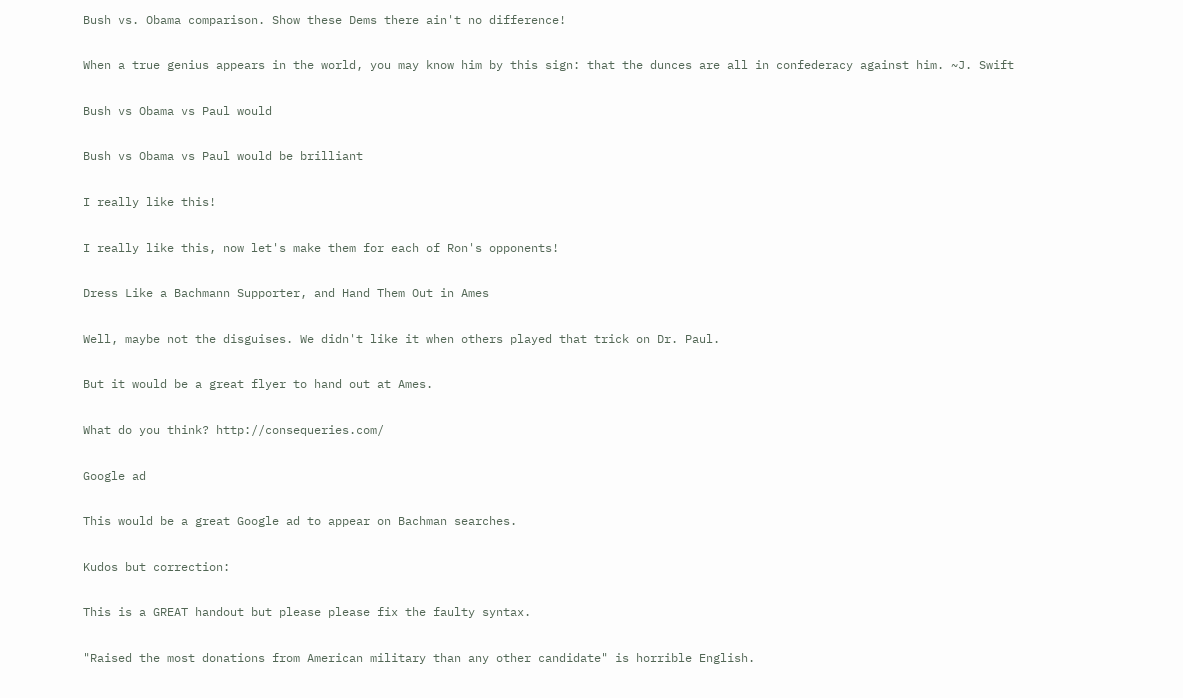Bush vs. Obama comparison. Show these Dems there ain't no difference!

When a true genius appears in the world, you may know him by this sign: that the dunces are all in confederacy against him. ~J. Swift

Bush vs Obama vs Paul would

Bush vs Obama vs Paul would be brilliant

I really like this!

I really like this, now let's make them for each of Ron's opponents!

Dress Like a Bachmann Supporter, and Hand Them Out in Ames

Well, maybe not the disguises. We didn't like it when others played that trick on Dr. Paul.

But it would be a great flyer to hand out at Ames.

What do you think? http://consequeries.com/

Google ad

This would be a great Google ad to appear on Bachman searches.

Kudos but correction:

This is a GREAT handout but please please fix the faulty syntax.

"Raised the most donations from American military than any other candidate" is horrible English.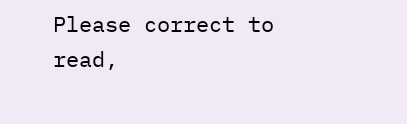Please correct to read,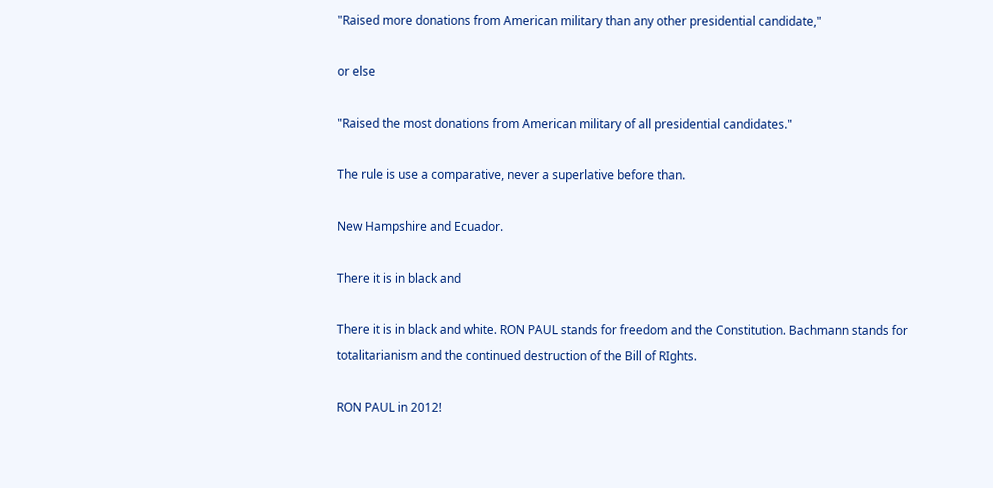"Raised more donations from American military than any other presidential candidate,"

or else

"Raised the most donations from American military of all presidential candidates."

The rule is use a comparative, never a superlative before than.

New Hampshire and Ecuador.

There it is in black and

There it is in black and white. RON PAUL stands for freedom and the Constitution. Bachmann stands for totalitarianism and the continued destruction of the Bill of RIghts.

RON PAUL in 2012!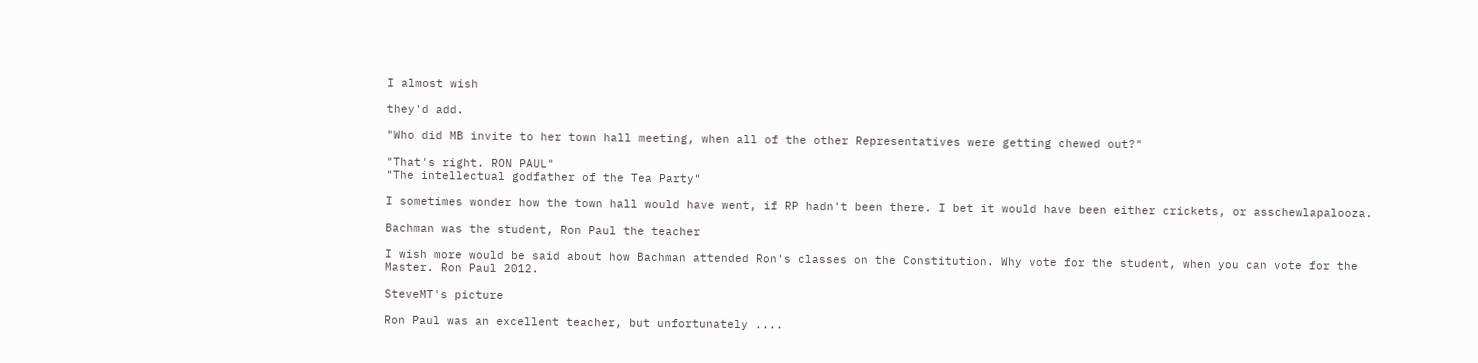I almost wish

they'd add.

"Who did MB invite to her town hall meeting, when all of the other Representatives were getting chewed out?"

"That's right. RON PAUL"
"The intellectual godfather of the Tea Party"

I sometimes wonder how the town hall would have went, if RP hadn't been there. I bet it would have been either crickets, or asschewlapalooza.

Bachman was the student, Ron Paul the teacher

I wish more would be said about how Bachman attended Ron's classes on the Constitution. Why vote for the student, when you can vote for the Master. Ron Paul 2012.

SteveMT's picture

Ron Paul was an excellent teacher, but unfortunately ....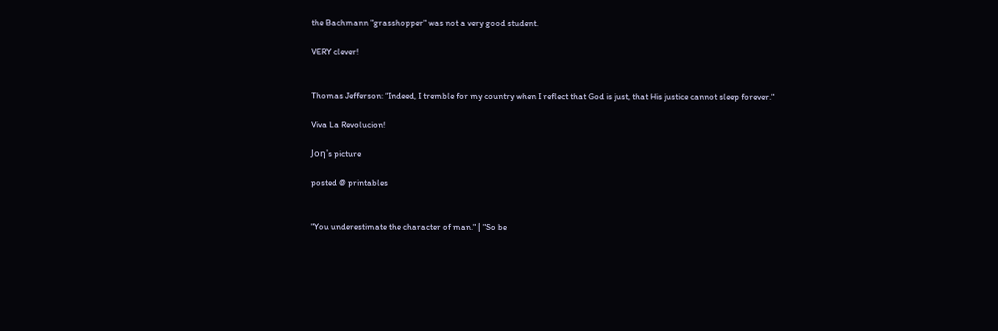the Bachmann "grasshopper" was not a very good student.

VERY clever!


Thomas Jefferson: “Indeed, I tremble for my country when I reflect that God is just, that His justice cannot sleep forever."

Viva La Revolucion!

Joη's picture

posted @ printables


"You underestimate the character of man." | "So be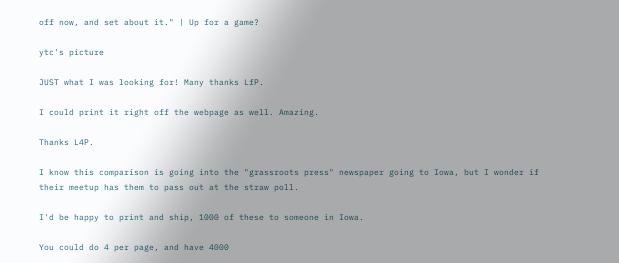off now, and set about it." | Up for a game?

ytc's picture

JUST what I was looking for! Many thanks LfP.

I could print it right off the webpage as well. Amazing.

Thanks L4P.

I know this comparison is going into the "grassroots press" newspaper going to Iowa, but I wonder if their meetup has them to pass out at the straw poll.

I'd be happy to print and ship, 1000 of these to someone in Iowa.

You could do 4 per page, and have 4000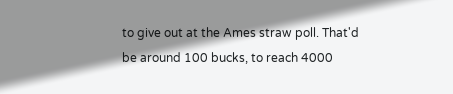to give out at the Ames straw poll. That'd be around 100 bucks, to reach 4000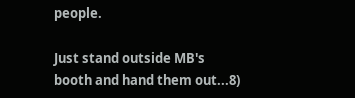people.

Just stand outside MB's booth and hand them out...8)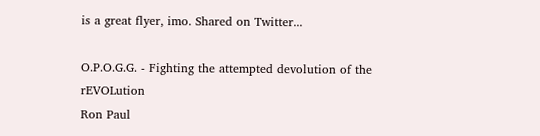is a great flyer, imo. Shared on Twitter...

O.P.O.G.G. - Fighting the attempted devolution of the rEVOLution
Ron Paul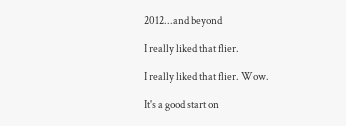2012...and beyond

I really liked that flier.

I really liked that flier. Wow.

It's a good start on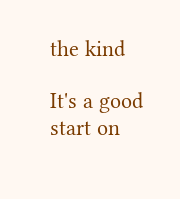the kind

It's a good start on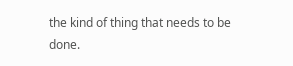the kind of thing that needs to be done.